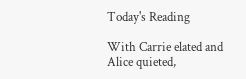Today's Reading

With Carrie elated and Alice quieted,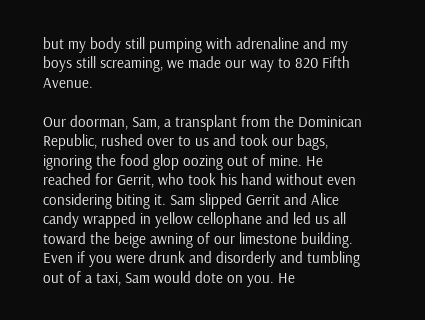but my body still pumping with adrenaline and my boys still screaming, we made our way to 820 Fifth Avenue.

Our doorman, Sam, a transplant from the Dominican Republic, rushed over to us and took our bags, ignoring the food glop oozing out of mine. He reached for Gerrit, who took his hand without even considering biting it. Sam slipped Gerrit and Alice candy wrapped in yellow cellophane and led us all toward the beige awning of our limestone building. Even if you were drunk and disorderly and tumbling out of a taxi, Sam would dote on you. He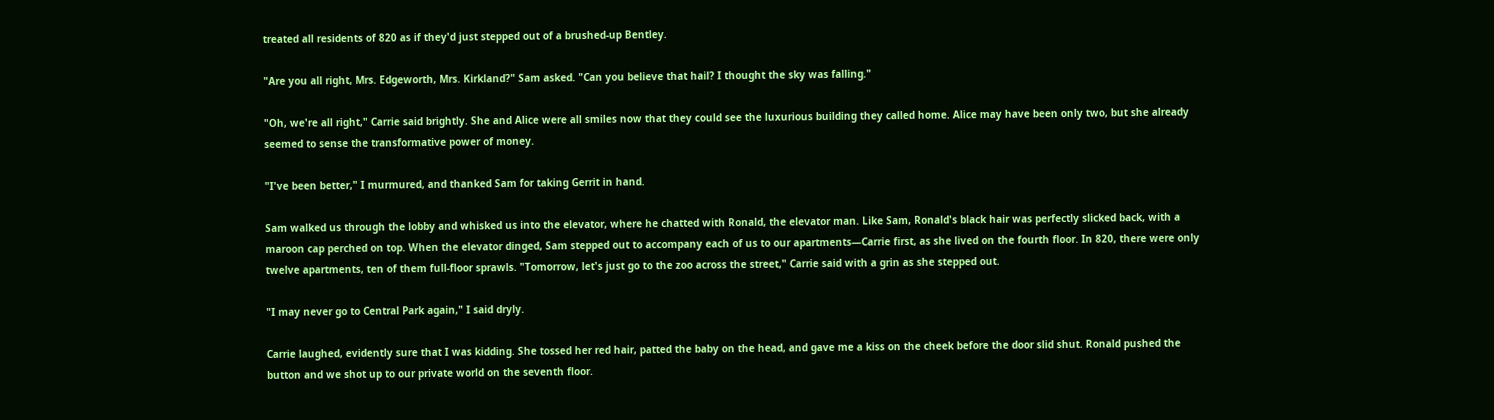treated all residents of 820 as if they'd just stepped out of a brushed-up Bentley.

"Are you all right, Mrs. Edgeworth, Mrs. Kirkland?" Sam asked. "Can you believe that hail? I thought the sky was falling."

"Oh, we're all right," Carrie said brightly. She and Alice were all smiles now that they could see the luxurious building they called home. Alice may have been only two, but she already seemed to sense the transformative power of money.

"I've been better," I murmured, and thanked Sam for taking Gerrit in hand.

Sam walked us through the lobby and whisked us into the elevator, where he chatted with Ronald, the elevator man. Like Sam, Ronald's black hair was perfectly slicked back, with a maroon cap perched on top. When the elevator dinged, Sam stepped out to accompany each of us to our apartments—Carrie first, as she lived on the fourth floor. In 820, there were only twelve apartments, ten of them full-floor sprawls. "Tomorrow, let's just go to the zoo across the street," Carrie said with a grin as she stepped out.

"I may never go to Central Park again," I said dryly.

Carrie laughed, evidently sure that I was kidding. She tossed her red hair, patted the baby on the head, and gave me a kiss on the cheek before the door slid shut. Ronald pushed the button and we shot up to our private world on the seventh floor.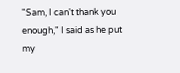"Sam, I can't thank you enough," I said as he put my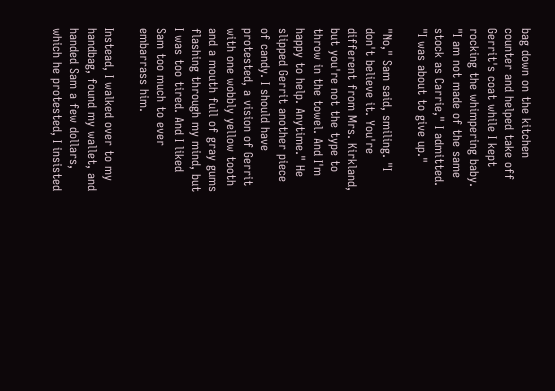bag down on the kitchen counter and helped take off Gerrit's coat while I kept rocking the whimpering baby. "I am not made of the same stock as Carrie," I admitted. "I was about to give up."

"No," Sam said, smiling. "I don't believe it. You're different from Mrs. Kirkland, but you're not the type to throw in the towel. And I'm happy to help. Anytime." He slipped Gerrit another piece of candy. I should have protested, a vision of Gerrit with one wobbly yellow tooth and a mouth full of gray gums flashing through my mind, but I was too tired. And I liked Sam too much to ever embarrass him.

Instead, I walked over to my handbag, found my wallet, and handed Sam a few dollars, which he protested, I insisted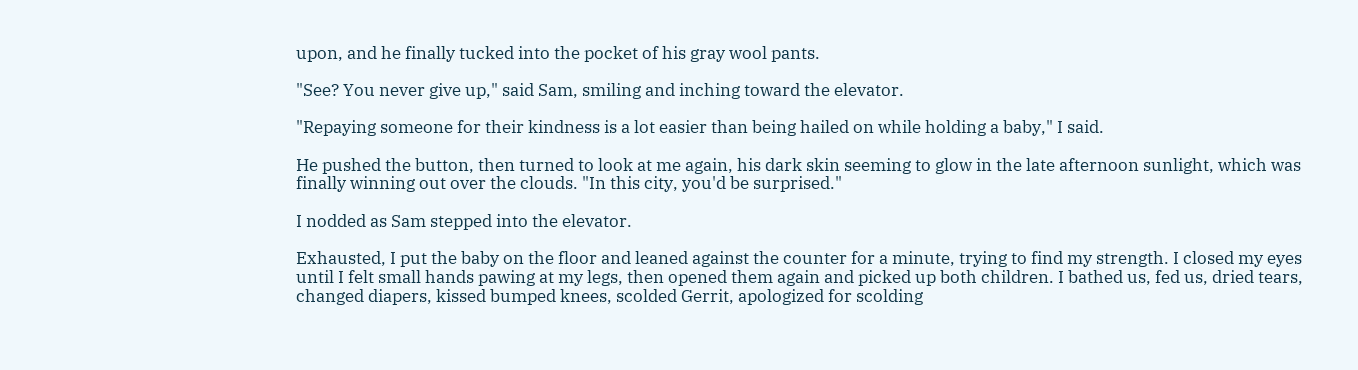upon, and he finally tucked into the pocket of his gray wool pants.

"See? You never give up," said Sam, smiling and inching toward the elevator.

"Repaying someone for their kindness is a lot easier than being hailed on while holding a baby," I said.

He pushed the button, then turned to look at me again, his dark skin seeming to glow in the late afternoon sunlight, which was finally winning out over the clouds. "In this city, you'd be surprised."

I nodded as Sam stepped into the elevator.

Exhausted, I put the baby on the floor and leaned against the counter for a minute, trying to find my strength. I closed my eyes until I felt small hands pawing at my legs, then opened them again and picked up both children. I bathed us, fed us, dried tears, changed diapers, kissed bumped knees, scolded Gerrit, apologized for scolding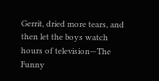Gerrit, dried more tears, and then let the boys watch hours of television—The Funny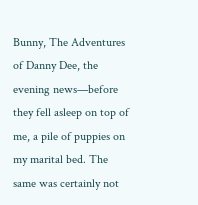Bunny, The Adventures of Danny Dee, the evening news—before they fell asleep on top of me, a pile of puppies on my marital bed. The same was certainly not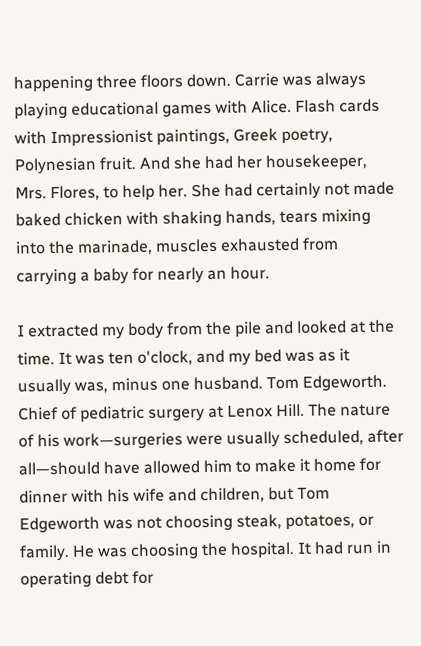happening three floors down. Carrie was always playing educational games with Alice. Flash cards with Impressionist paintings, Greek poetry, Polynesian fruit. And she had her housekeeper, Mrs. Flores, to help her. She had certainly not made baked chicken with shaking hands, tears mixing into the marinade, muscles exhausted from carrying a baby for nearly an hour.

I extracted my body from the pile and looked at the time. It was ten o'clock, and my bed was as it usually was, minus one husband. Tom Edgeworth. Chief of pediatric surgery at Lenox Hill. The nature of his work—surgeries were usually scheduled, after all—should have allowed him to make it home for dinner with his wife and children, but Tom Edgeworth was not choosing steak, potatoes, or family. He was choosing the hospital. It had run in operating debt for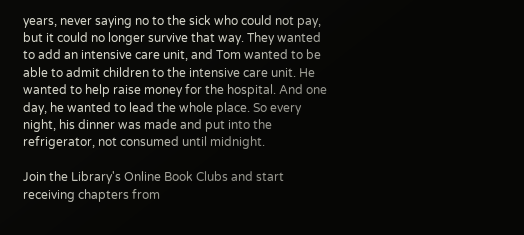years, never saying no to the sick who could not pay, but it could no longer survive that way. They wanted to add an intensive care unit, and Tom wanted to be able to admit children to the intensive care unit. He wanted to help raise money for the hospital. And one day, he wanted to lead the whole place. So every night, his dinner was made and put into the refrigerator, not consumed until midnight.

Join the Library's Online Book Clubs and start receiving chapters from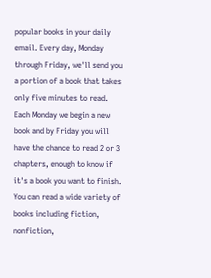popular books in your daily email. Every day, Monday through Friday, we'll send you a portion of a book that takes only five minutes to read. Each Monday we begin a new book and by Friday you will have the chance to read 2 or 3 chapters, enough to know if it's a book you want to finish. You can read a wide variety of books including fiction, nonfiction,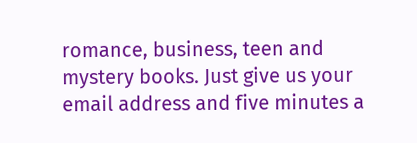romance, business, teen and mystery books. Just give us your email address and five minutes a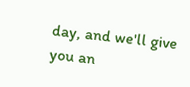day, and we'll give you an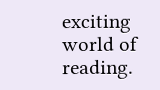exciting world of reading.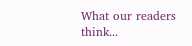What our readers think...